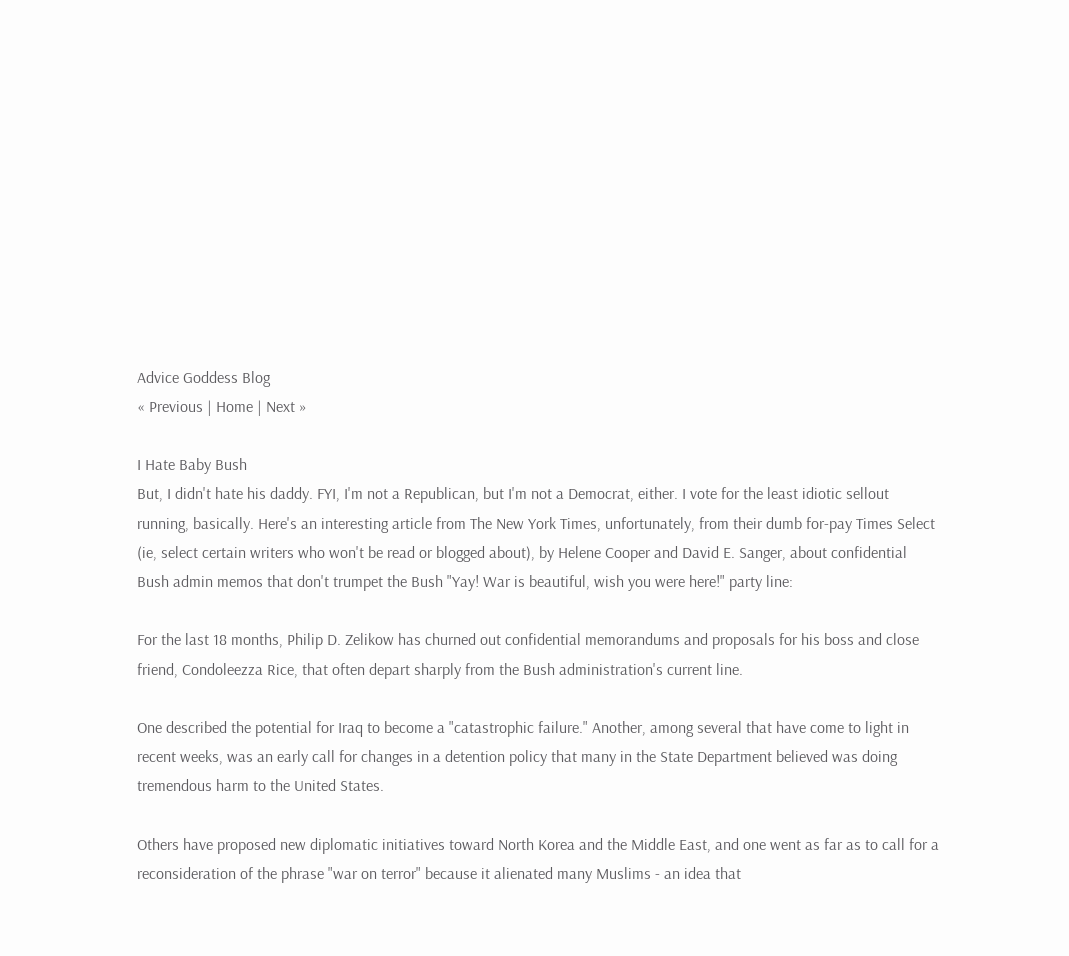Advice Goddess Blog
« Previous | Home | Next »

I Hate Baby Bush
But, I didn't hate his daddy. FYI, I'm not a Republican, but I'm not a Democrat, either. I vote for the least idiotic sellout running, basically. Here's an interesting article from The New York Times, unfortunately, from their dumb for-pay Times Select (ie, select certain writers who won't be read or blogged about), by Helene Cooper and David E. Sanger, about confidential Bush admin memos that don't trumpet the Bush "Yay! War is beautiful, wish you were here!" party line:

For the last 18 months, Philip D. Zelikow has churned out confidential memorandums and proposals for his boss and close friend, Condoleezza Rice, that often depart sharply from the Bush administration's current line.

One described the potential for Iraq to become a "catastrophic failure." Another, among several that have come to light in recent weeks, was an early call for changes in a detention policy that many in the State Department believed was doing tremendous harm to the United States.

Others have proposed new diplomatic initiatives toward North Korea and the Middle East, and one went as far as to call for a reconsideration of the phrase "war on terror" because it alienated many Muslims - an idea that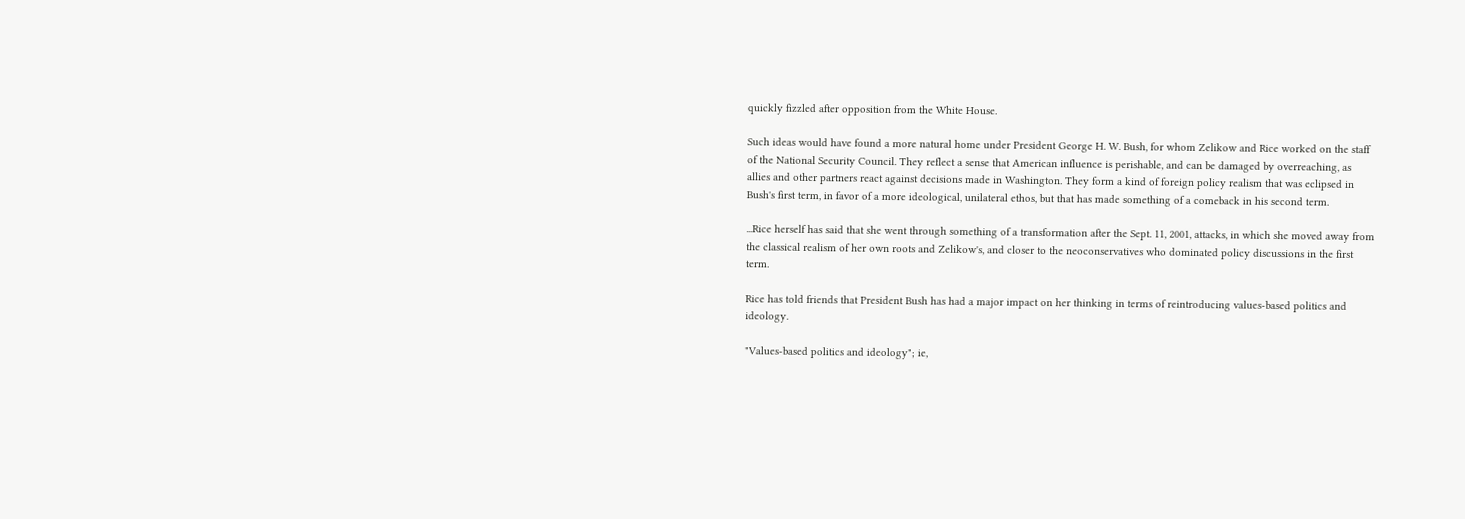quickly fizzled after opposition from the White House.

Such ideas would have found a more natural home under President George H. W. Bush, for whom Zelikow and Rice worked on the staff of the National Security Council. They reflect a sense that American influence is perishable, and can be damaged by overreaching, as allies and other partners react against decisions made in Washington. They form a kind of foreign policy realism that was eclipsed in Bush's first term, in favor of a more ideological, unilateral ethos, but that has made something of a comeback in his second term.

...Rice herself has said that she went through something of a transformation after the Sept. 11, 2001, attacks, in which she moved away from the classical realism of her own roots and Zelikow's, and closer to the neoconservatives who dominated policy discussions in the first term.

Rice has told friends that President Bush has had a major impact on her thinking in terms of reintroducing values-based politics and ideology.

"Values-based politics and ideology"; ie,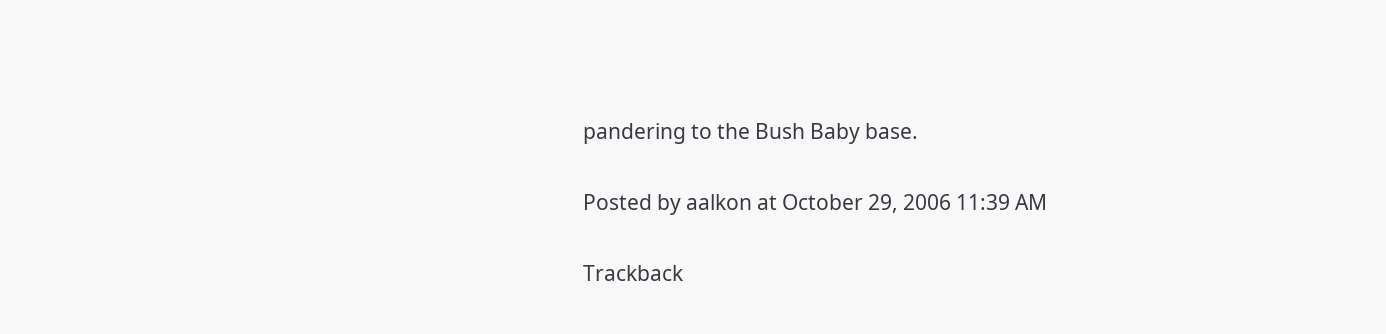pandering to the Bush Baby base.

Posted by aalkon at October 29, 2006 11:39 AM

Trackback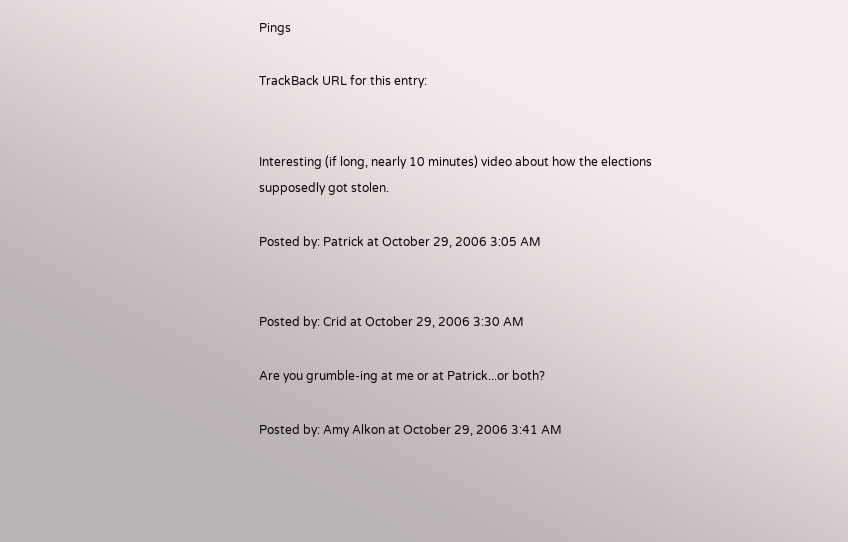Pings

TrackBack URL for this entry:


Interesting (if long, nearly 10 minutes) video about how the elections supposedly got stolen.

Posted by: Patrick at October 29, 2006 3:05 AM


Posted by: Crid at October 29, 2006 3:30 AM

Are you grumble-ing at me or at Patrick...or both?

Posted by: Amy Alkon at October 29, 2006 3:41 AM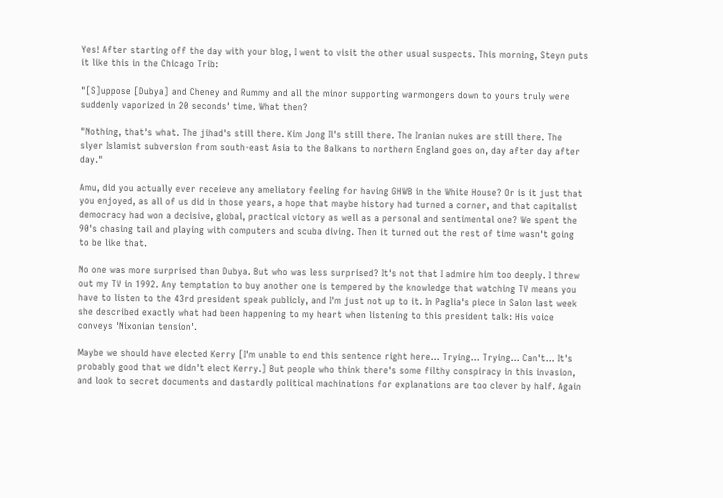Yes! After starting off the day with your blog, I went to visit the other usual suspects. This morning, Steyn puts it like this in the Chicago Trib:

"[S]uppose [Dubya] and Cheney and Rummy and all the minor supporting warmongers down to yours truly were suddenly vaporized in 20 seconds' time. What then?

"Nothing, that's what. The jihad's still there. Kim Jong Il's still there. The Iranian nukes are still there. The slyer Islamist subversion from south-east Asia to the Balkans to northern England goes on, day after day after day."

Amu, did you actually ever receieve any ameliatory feeling for having GHWB in the White House? Or is it just that you enjoyed, as all of us did in those years, a hope that maybe history had turned a corner, and that capitalist democracy had won a decisive, global, practical victory as well as a personal and sentimental one? We spent the 90's chasing tail and playing with computers and scuba diving. Then it turned out the rest of time wasn't going to be like that.

No one was more surprised than Dubya. But who was less surprised? It's not that I admire him too deeply. I threw out my TV in 1992. Any temptation to buy another one is tempered by the knowledge that watching TV means you have to listen to the 43rd president speak publicly, and I'm just not up to it. In Paglia's piece in Salon last week she described exactly what had been happening to my heart when listening to this president talk: His voice conveys 'Nixonian tension'.

Maybe we should have elected Kerry [I'm unable to end this sentence right here... Trying... Trying... Can't... It's probably good that we didn't elect Kerry.] But people who think there's some filthy conspiracy in this invasion, and look to secret documents and dastardly political machinations for explanations are too clever by half. Again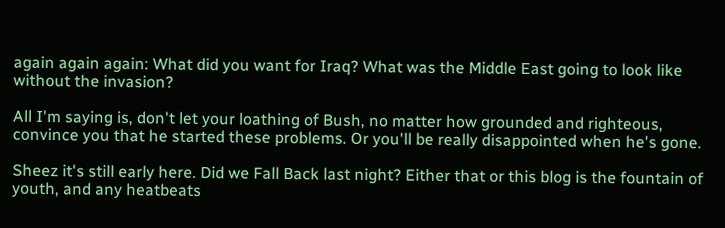again again again: What did you want for Iraq? What was the Middle East going to look like without the invasion?

All I'm saying is, don't let your loathing of Bush, no matter how grounded and righteous, convince you that he started these problems. Or you'll be really disappointed when he's gone.

Sheez it's still early here. Did we Fall Back last night? Either that or this blog is the fountain of youth, and any heatbeats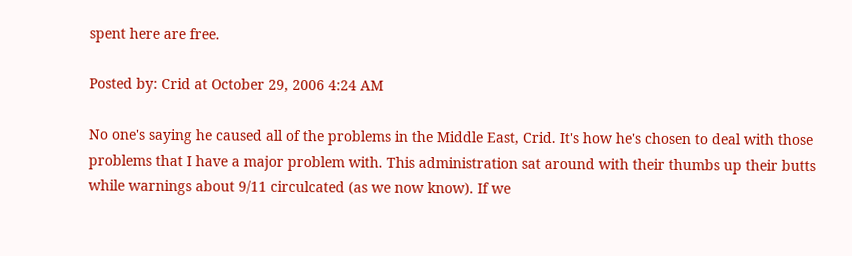spent here are free.

Posted by: Crid at October 29, 2006 4:24 AM

No one's saying he caused all of the problems in the Middle East, Crid. It's how he's chosen to deal with those problems that I have a major problem with. This administration sat around with their thumbs up their butts while warnings about 9/11 circulcated (as we now know). If we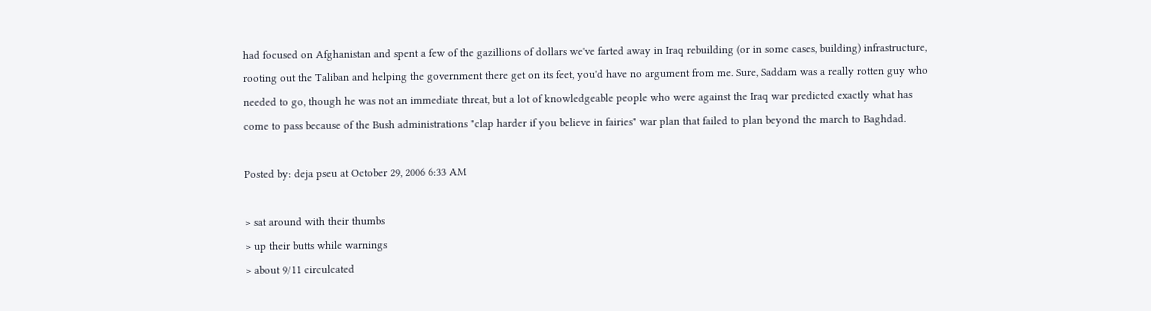had focused on Afghanistan and spent a few of the gazillions of dollars we've farted away in Iraq rebuilding (or in some cases, building) infrastructure, rooting out the Taliban and helping the government there get on its feet, you'd have no argument from me. Sure, Saddam was a really rotten guy who needed to go, though he was not an immediate threat, but a lot of knowledgeable people who were against the Iraq war predicted exactly what has come to pass because of the Bush administrations "clap harder if you believe in fairies" war plan that failed to plan beyond the march to Baghdad.

Posted by: deja pseu at October 29, 2006 6:33 AM

> sat around with their thumbs
> up their butts while warnings
> about 9/11 circulcated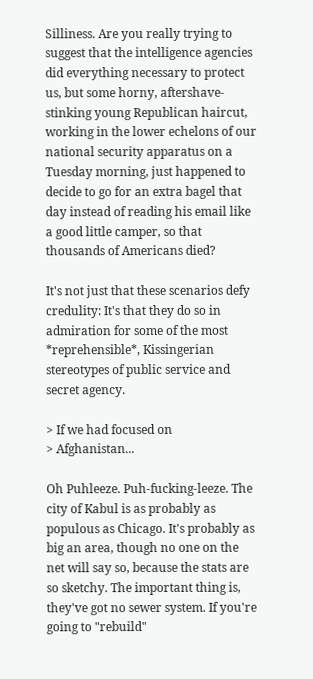Silliness. Are you really trying to suggest that the intelligence agencies did everything necessary to protect us, but some horny, aftershave-stinking young Republican haircut, working in the lower echelons of our national security apparatus on a Tuesday morning, just happened to decide to go for an extra bagel that day instead of reading his email like a good little camper, so that thousands of Americans died?

It's not just that these scenarios defy credulity: It's that they do so in admiration for some of the most *reprehensible*, Kissingerian stereotypes of public service and secret agency.

> If we had focused on
> Afghanistan...

Oh Puhleeze. Puh-fucking-leeze. The city of Kabul is as probably as populous as Chicago. It's probably as big an area, though no one on the net will say so, because the stats are so sketchy. The important thing is, they've got no sewer system. If you're going to "rebuild"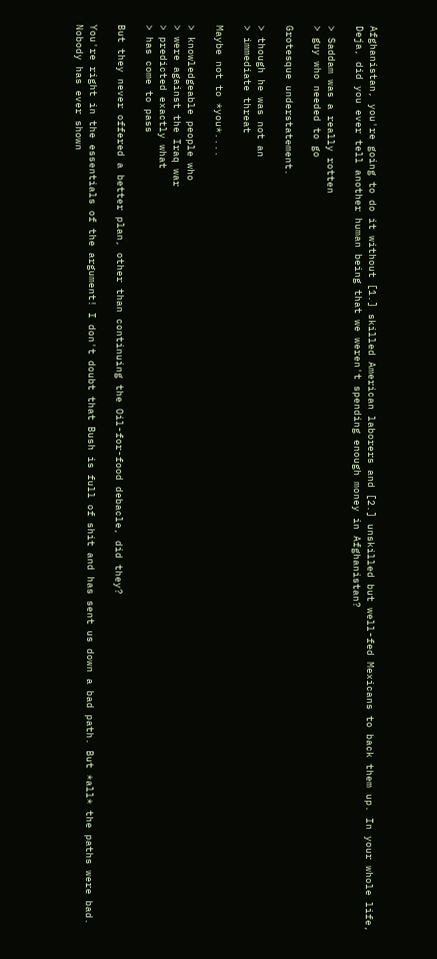Afghanistan, you're going to do it without [1.] skilled American laborers and [2.] unskilled but well-fed Mexicans to back them up. In your whole life, Deja, did you ever tell another human being that we weren't spending enough money in Afghanistan?

> Saddam was a really rotten
> guy who needed to go

Grotesque understatement.

> though he was not an
> immediate threat

Maybe not to *you*....

> knowledgeable people who
> were against the Iraq war
> predicted exactly what
> has come to pass

But they never offered a better plan, other than continuing the Oil-for-food debacle, did they?

You're right in the essentials of the argument! I don't doubt that Bush is full of shit and has sent us down a bad path. But *all* the paths were bad. Nobody has ever shown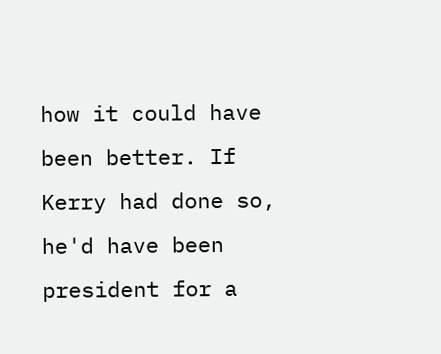how it could have been better. If Kerry had done so, he'd have been president for a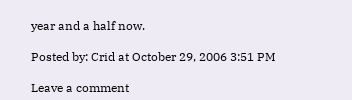year and a half now.

Posted by: Crid at October 29, 2006 3:51 PM

Leave a comment